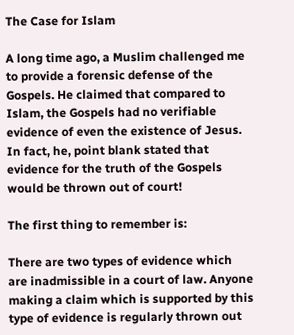The Case for Islam

A long time ago, a Muslim challenged me to provide a forensic defense of the Gospels. He claimed that compared to Islam, the Gospels had no verifiable evidence of even the existence of Jesus. In fact, he, point blank stated that evidence for the truth of the Gospels would be thrown out of court!

The first thing to remember is:

There are two types of evidence which are inadmissible in a court of law. Anyone making a claim which is supported by this type of evidence is regularly thrown out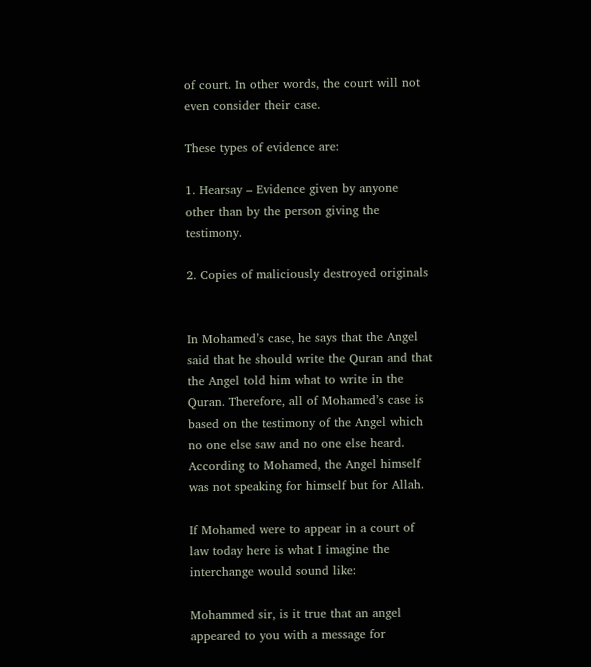of court. In other words, the court will not even consider their case.

These types of evidence are:

1. Hearsay – Evidence given by anyone other than by the person giving the testimony.

2. Copies of maliciously destroyed originals


In Mohamed’s case, he says that the Angel said that he should write the Quran and that the Angel told him what to write in the Quran. Therefore, all of Mohamed’s case is based on the testimony of the Angel which no one else saw and no one else heard. According to Mohamed, the Angel himself was not speaking for himself but for Allah.

If Mohamed were to appear in a court of law today here is what I imagine the interchange would sound like:

Mohammed sir, is it true that an angel appeared to you with a message for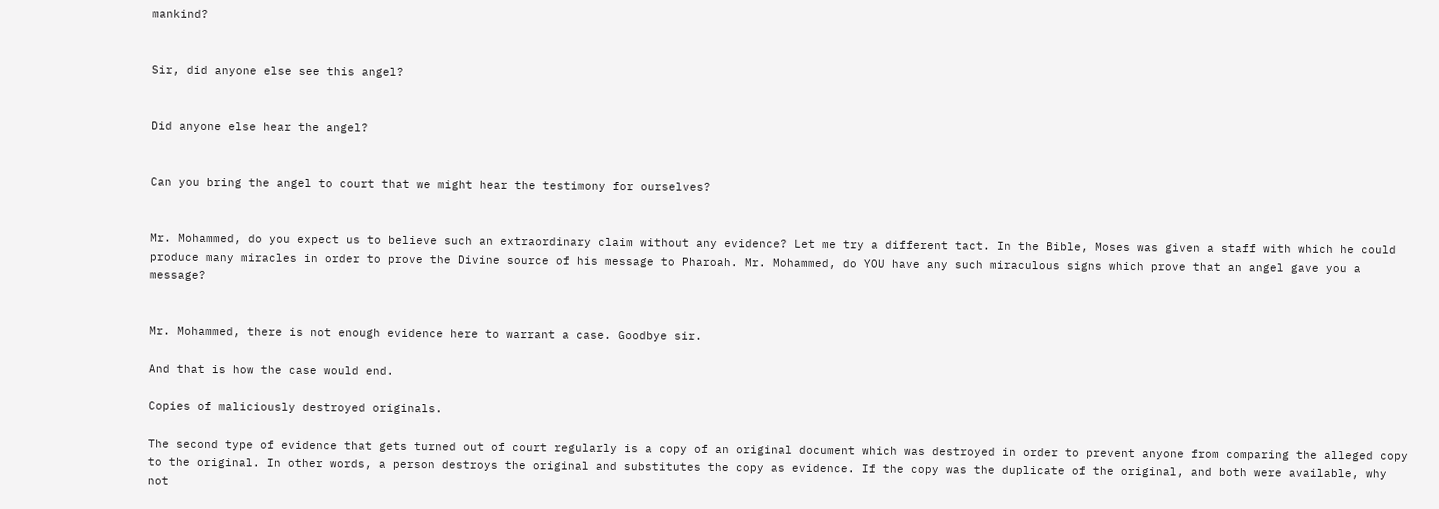mankind?


Sir, did anyone else see this angel?


Did anyone else hear the angel?


Can you bring the angel to court that we might hear the testimony for ourselves?


Mr. Mohammed, do you expect us to believe such an extraordinary claim without any evidence? Let me try a different tact. In the Bible, Moses was given a staff with which he could produce many miracles in order to prove the Divine source of his message to Pharoah. Mr. Mohammed, do YOU have any such miraculous signs which prove that an angel gave you a message?


Mr. Mohammed, there is not enough evidence here to warrant a case. Goodbye sir.

And that is how the case would end.

Copies of maliciously destroyed originals.

The second type of evidence that gets turned out of court regularly is a copy of an original document which was destroyed in order to prevent anyone from comparing the alleged copy to the original. In other words, a person destroys the original and substitutes the copy as evidence. If the copy was the duplicate of the original, and both were available, why not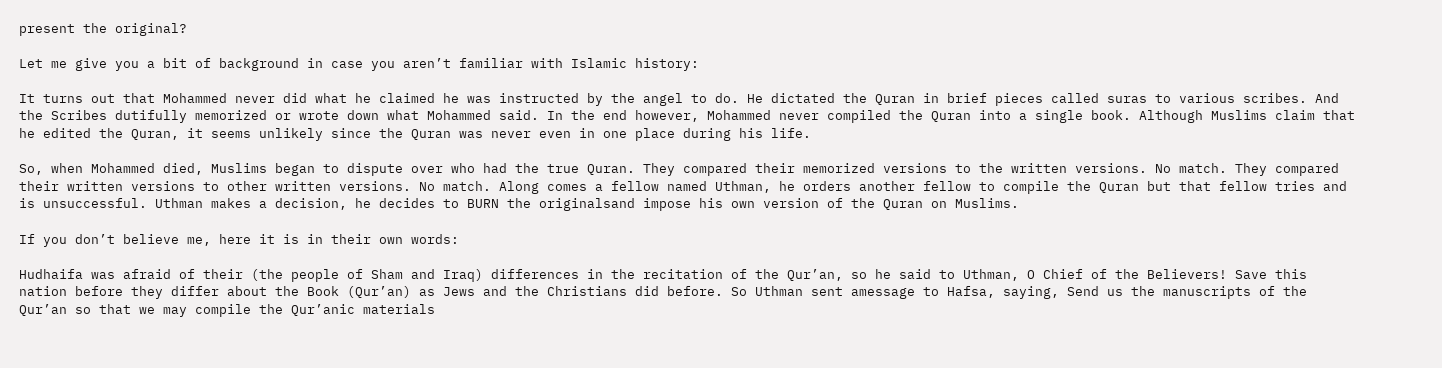present the original?

Let me give you a bit of background in case you aren’t familiar with Islamic history:

It turns out that Mohammed never did what he claimed he was instructed by the angel to do. He dictated the Quran in brief pieces called suras to various scribes. And the Scribes dutifully memorized or wrote down what Mohammed said. In the end however, Mohammed never compiled the Quran into a single book. Although Muslims claim that he edited the Quran, it seems unlikely since the Quran was never even in one place during his life.

So, when Mohammed died, Muslims began to dispute over who had the true Quran. They compared their memorized versions to the written versions. No match. They compared their written versions to other written versions. No match. Along comes a fellow named Uthman, he orders another fellow to compile the Quran but that fellow tries and is unsuccessful. Uthman makes a decision, he decides to BURN the originalsand impose his own version of the Quran on Muslims.

If you don’t believe me, here it is in their own words:

Hudhaifa was afraid of their (the people of Sham and Iraq) differences in the recitation of the Qur’an, so he said to Uthman, O Chief of the Believers! Save this nation before they differ about the Book (Qur’an) as Jews and the Christians did before. So Uthman sent amessage to Hafsa, saying, Send us the manuscripts of the Qur’an so that we may compile the Qur’anic materials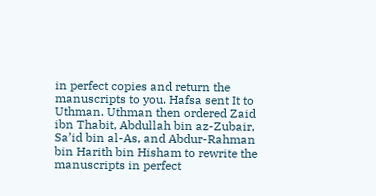in perfect copies and return the manuscripts to you. Hafsa sent It to Uthman. Uthman then ordered Zaid ibn Thabit, Abdullah bin az-Zubair, Sa’id bin al-As, and Abdur-Rahman bin Harith bin Hisham to rewrite the manuscripts in perfect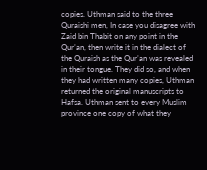copies. Uthman said to the three Quraishi men, In case you disagree with Zaid bin Thabit on any point in the Qur’an, then write it in the dialect of the Quraish as the Qur’an was revealed in their tongue. They did so, and when they had written many copies, Uthman returned the original manuscripts to Hafsa. Uthman sent to every Muslim province one copy of what they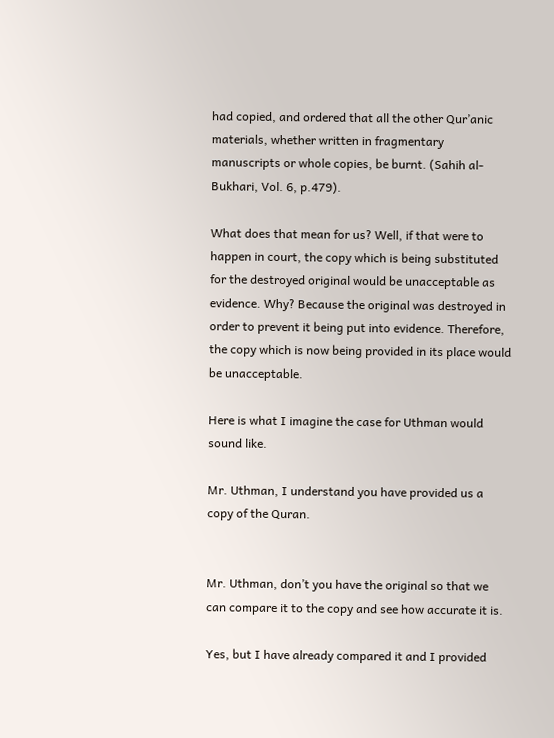had copied, and ordered that all the other Qur’anic materials, whether written in fragmentary manuscripts or whole copies, be burnt. (Sahih al-Bukhari, Vol. 6, p.479).

What does that mean for us? Well, if that were to happen in court, the copy which is being substituted for the destroyed original would be unacceptable as evidence. Why? Because the original was destroyed in order to prevent it being put into evidence. Therefore, the copy which is now being provided in its place would be unacceptable.

Here is what I imagine the case for Uthman would sound like.

Mr. Uthman, I understand you have provided us a copy of the Quran.


Mr. Uthman, don’t you have the original so that we can compare it to the copy and see how accurate it is.

Yes, but I have already compared it and I provided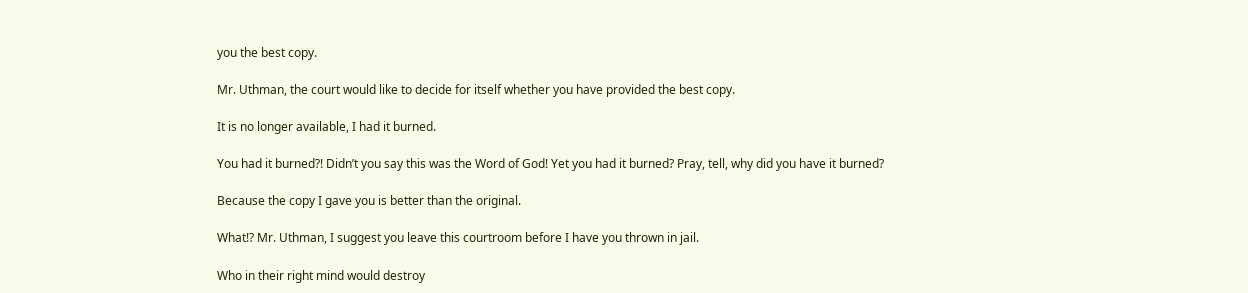you the best copy.

Mr. Uthman, the court would like to decide for itself whether you have provided the best copy.

It is no longer available, I had it burned.

You had it burned?! Didn’t you say this was the Word of God! Yet you had it burned? Pray, tell, why did you have it burned?

Because the copy I gave you is better than the original.

What!? Mr. Uthman, I suggest you leave this courtroom before I have you thrown in jail.

Who in their right mind would destroy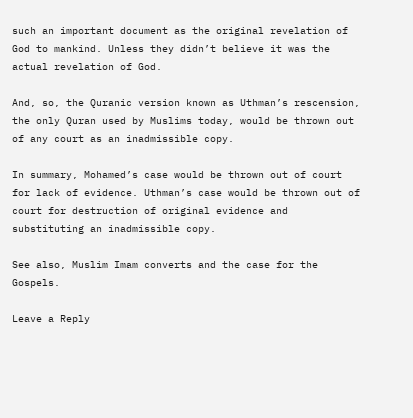such an important document as the original revelation of God to mankind. Unless they didn’t believe it was the actual revelation of God.

And, so, the Quranic version known as Uthman’s rescension, the only Quran used by Muslims today, would be thrown out of any court as an inadmissible copy.

In summary, Mohamed’s case would be thrown out of court for lack of evidence. Uthman’s case would be thrown out of court for destruction of original evidence and substituting an inadmissible copy.

See also, Muslim Imam converts and the case for the Gospels.

Leave a Reply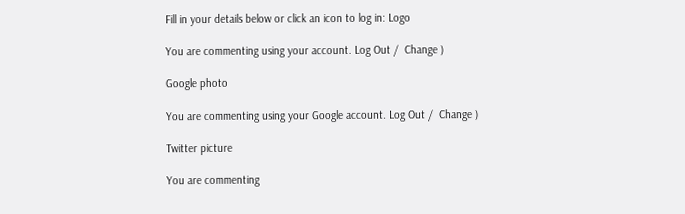Fill in your details below or click an icon to log in: Logo

You are commenting using your account. Log Out /  Change )

Google photo

You are commenting using your Google account. Log Out /  Change )

Twitter picture

You are commenting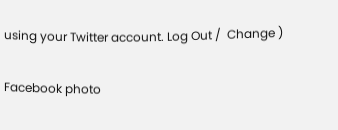using your Twitter account. Log Out /  Change )

Facebook photo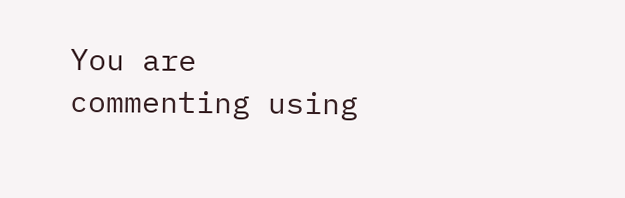You are commenting using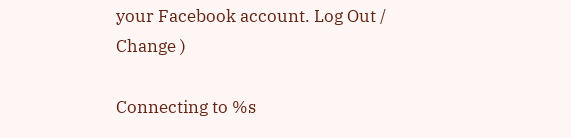your Facebook account. Log Out /  Change )

Connecting to %s